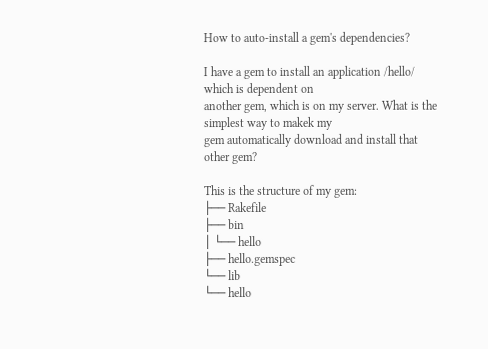How to auto-install a gem's dependencies?

I have a gem to install an application /hello/ which is dependent on
another gem, which is on my server. What is the simplest way to makek my
gem automatically download and install that other gem?

This is the structure of my gem:
├── Rakefile
├── bin
│ └── hello
├── hello.gemspec
└── lib
└── hello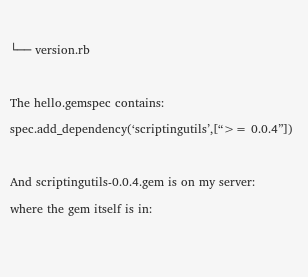└── version.rb

The hello.gemspec contains:
spec.add_dependency(‘scriptingutils’,[“>= 0.0.4”])

And scriptingutils-0.0.4.gem is on my server:
where the gem itself is in: